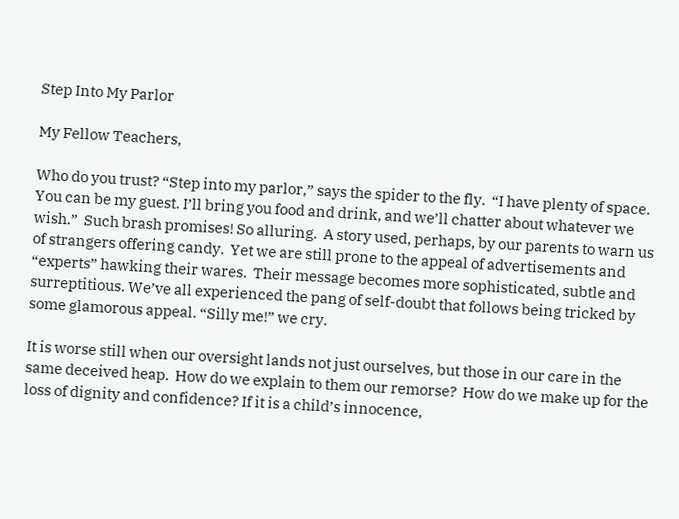Step Into My Parlor

My Fellow Teachers,

Who do you trust? “Step into my parlor,” says the spider to the fly.  “I have plenty of space.  You can be my guest. I’ll bring you food and drink, and we’ll chatter about whatever we wish.”  Such brash promises! So alluring.  A story used, perhaps, by our parents to warn us of strangers offering candy.  Yet we are still prone to the appeal of advertisements and “experts” hawking their wares.  Their message becomes more sophisticated, subtle and surreptitious. We’ve all experienced the pang of self-doubt that follows being tricked by some glamorous appeal. “Silly me!” we cry.

It is worse still when our oversight lands not just ourselves, but those in our care in the same deceived heap.  How do we explain to them our remorse?  How do we make up for the loss of dignity and confidence? If it is a child’s innocence,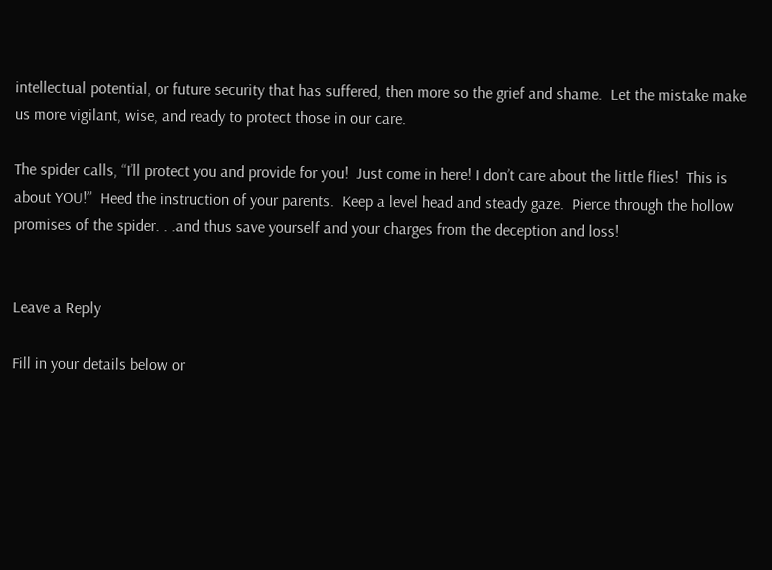intellectual potential, or future security that has suffered, then more so the grief and shame.  Let the mistake make us more vigilant, wise, and ready to protect those in our care.

The spider calls, “I’ll protect you and provide for you!  Just come in here! I don’t care about the little flies!  This is about YOU!”  Heed the instruction of your parents.  Keep a level head and steady gaze.  Pierce through the hollow promises of the spider. . .and thus save yourself and your charges from the deception and loss!


Leave a Reply

Fill in your details below or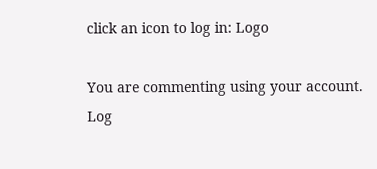click an icon to log in: Logo

You are commenting using your account. Log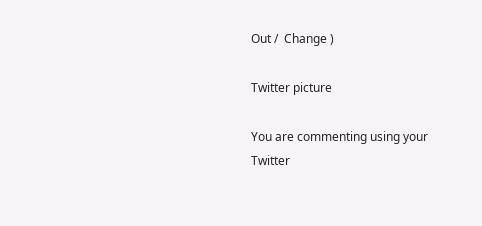Out /  Change )

Twitter picture

You are commenting using your Twitter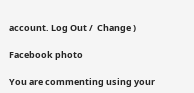account. Log Out /  Change )

Facebook photo

You are commenting using your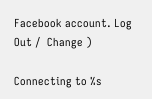Facebook account. Log Out /  Change )

Connecting to %s